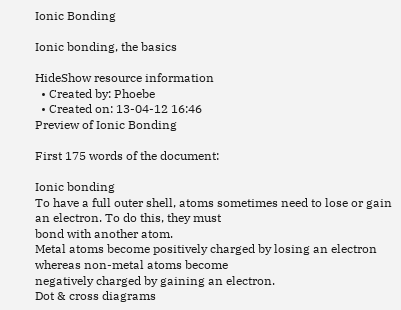Ionic Bonding

Ionic bonding, the basics

HideShow resource information
  • Created by: Phoebe
  • Created on: 13-04-12 16:46
Preview of Ionic Bonding

First 175 words of the document:

Ionic bonding
To have a full outer shell, atoms sometimes need to lose or gain an electron. To do this, they must
bond with another atom.
Metal atoms become positively charged by losing an electron whereas non-metal atoms become
negatively charged by gaining an electron.
Dot & cross diagrams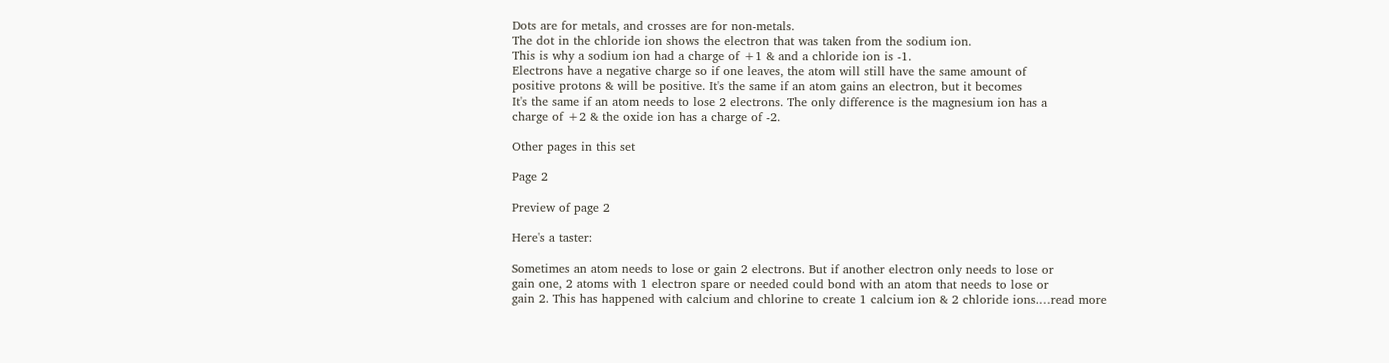Dots are for metals, and crosses are for non-metals.
The dot in the chloride ion shows the electron that was taken from the sodium ion.
This is why a sodium ion had a charge of +1 & and a chloride ion is -1.
Electrons have a negative charge so if one leaves, the atom will still have the same amount of
positive protons & will be positive. It's the same if an atom gains an electron, but it becomes
It's the same if an atom needs to lose 2 electrons. The only difference is the magnesium ion has a
charge of +2 & the oxide ion has a charge of -2.

Other pages in this set

Page 2

Preview of page 2

Here's a taster:

Sometimes an atom needs to lose or gain 2 electrons. But if another electron only needs to lose or
gain one, 2 atoms with 1 electron spare or needed could bond with an atom that needs to lose or
gain 2. This has happened with calcium and chlorine to create 1 calcium ion & 2 chloride ions.…read more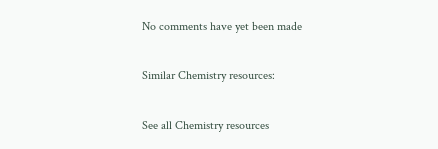No comments have yet been made

Similar Chemistry resources:

See all Chemistry resources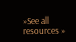»See all resources »